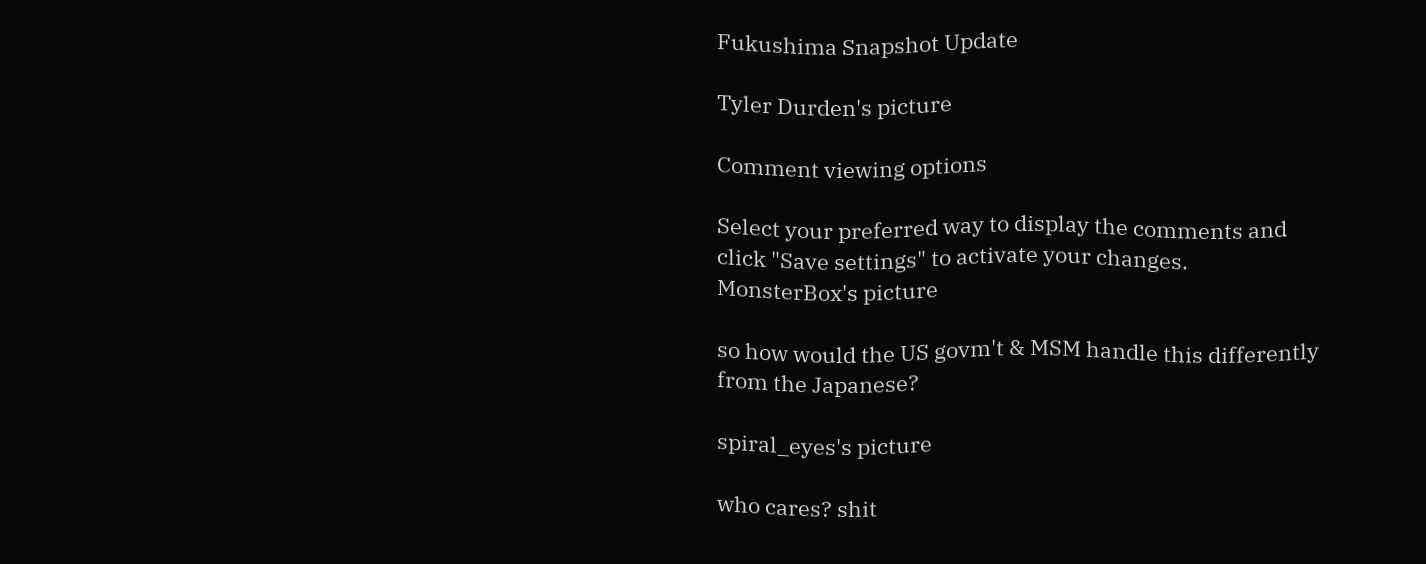Fukushima Snapshot Update

Tyler Durden's picture

Comment viewing options

Select your preferred way to display the comments and click "Save settings" to activate your changes.
MonsterBox's picture

so how would the US govm't & MSM handle this differently from the Japanese?

spiral_eyes's picture

who cares? shit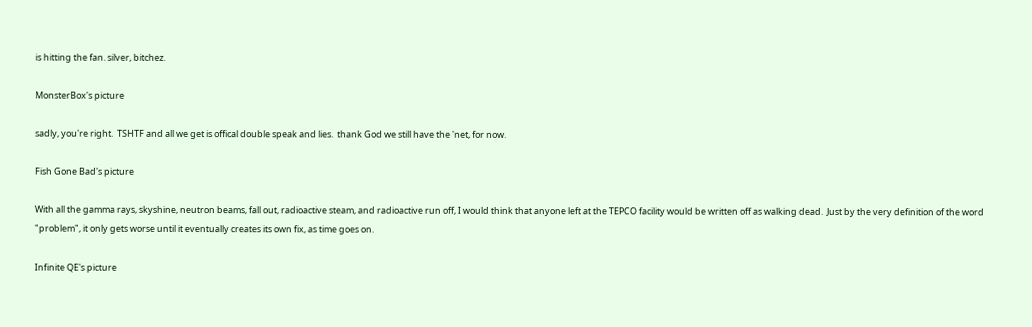is hitting the fan. silver, bitchez.

MonsterBox's picture

sadly, you're right.  TSHTF and all we get is offical double speak and lies.  thank God we still have the 'net, for now.

Fish Gone Bad's picture

With all the gamma rays, skyshine, neutron beams, fall out, radioactive steam, and radioactive run off, I would think that anyone left at the TEPCO facility would be written off as walking dead.  Just by the very definition of the word "problem", it only gets worse until it eventually creates its own fix, as time goes on.

Infinite QE's picture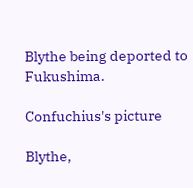Blythe being deported to Fukushima.

Confuchius's picture

Blythe,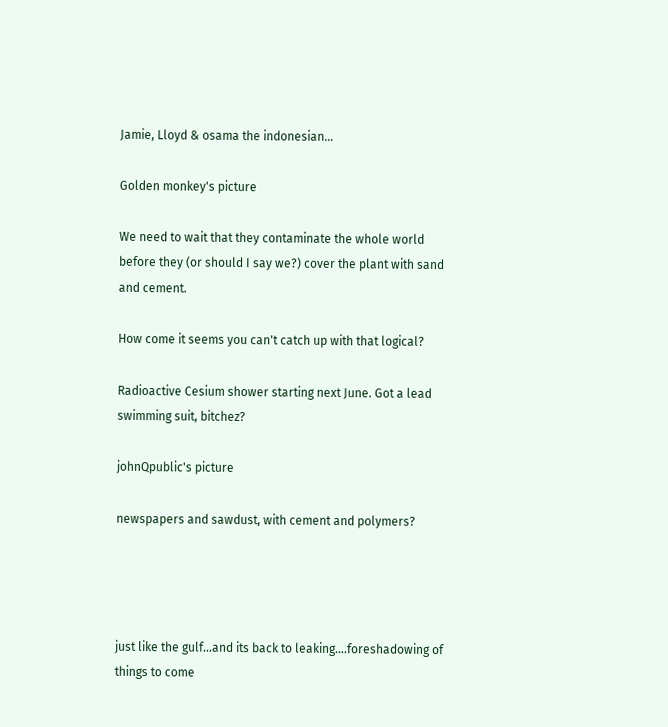Jamie, Lloyd & osama the indonesian...

Golden monkey's picture

We need to wait that they contaminate the whole world before they (or should I say we?) cover the plant with sand and cement.

How come it seems you can't catch up with that logical?

Radioactive Cesium shower starting next June. Got a lead swimming suit, bitchez?

johnQpublic's picture

newspapers and sawdust, with cement and polymers?




just like the gulf...and its back to leaking....foreshadowing of things to come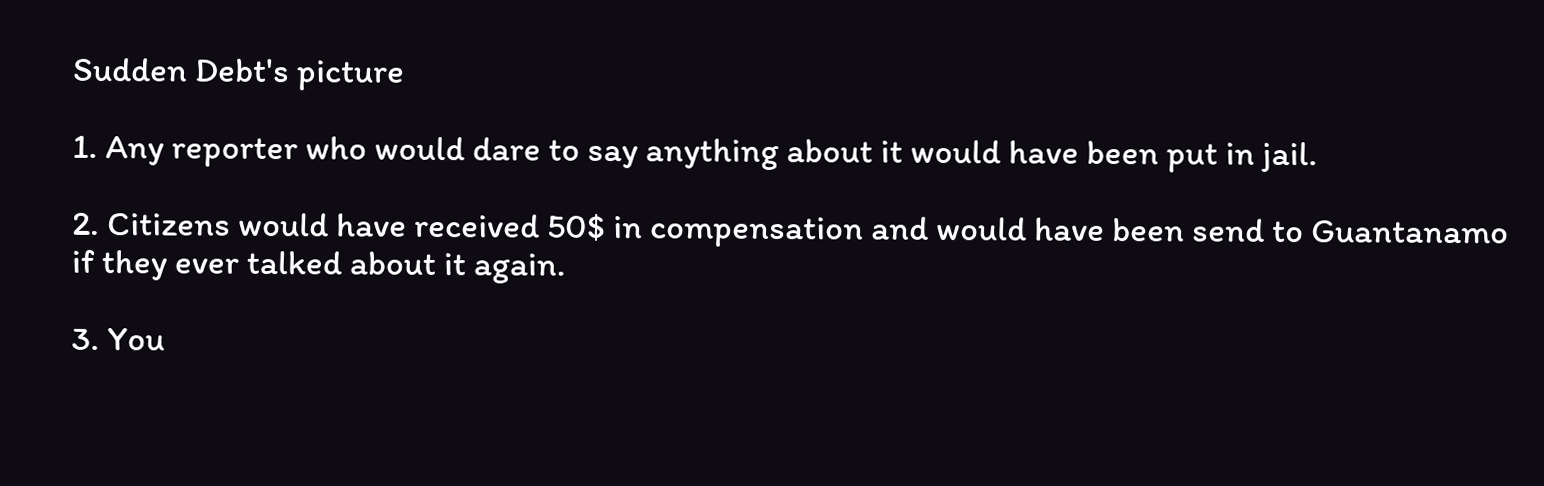Sudden Debt's picture

1. Any reporter who would dare to say anything about it would have been put in jail.

2. Citizens would have received 50$ in compensation and would have been send to Guantanamo if they ever talked about it again.

3. You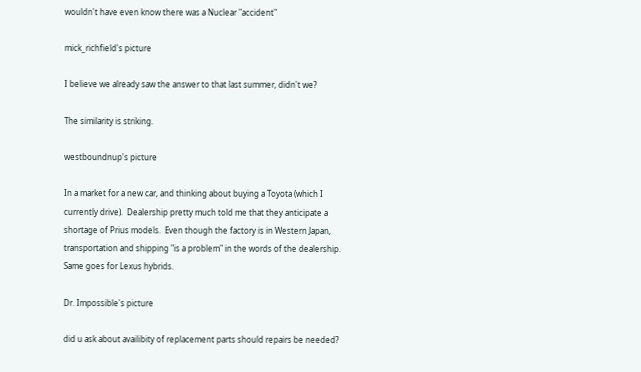wouldn't have even know there was a Nuclear "accident"

mick_richfield's picture

I believe we already saw the answer to that last summer, didn't we?

The similarity is striking.

westboundnup's picture

In a market for a new car, and thinking about buying a Toyota (which I currently drive).  Dealership pretty much told me that they anticipate a shortage of Prius models.  Even though the factory is in Western Japan, transportation and shipping "is a problem" in the words of the dealership.  Same goes for Lexus hybrids.

Dr. Impossible's picture

did u ask about availibity of replacement parts should repairs be needed?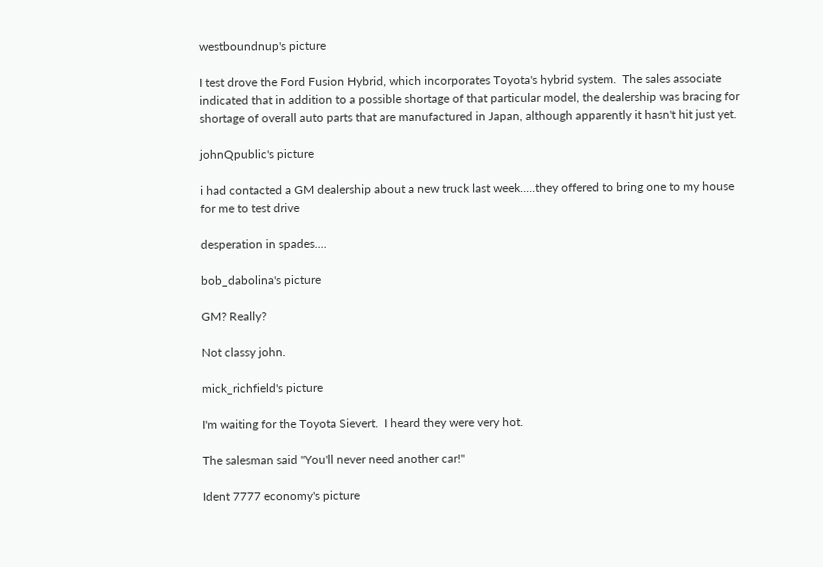westboundnup's picture

I test drove the Ford Fusion Hybrid, which incorporates Toyota's hybrid system.  The sales associate indicated that in addition to a possible shortage of that particular model, the dealership was bracing for shortage of overall auto parts that are manufactured in Japan, although apparently it hasn't hit just yet.

johnQpublic's picture

i had contacted a GM dealership about a new truck last week.....they offered to bring one to my house for me to test drive

desperation in spades....

bob_dabolina's picture

GM? Really?

Not classy john.

mick_richfield's picture

I'm waiting for the Toyota Sievert.  I heard they were very hot.

The salesman said "You'll never need another car!"

Ident 7777 economy's picture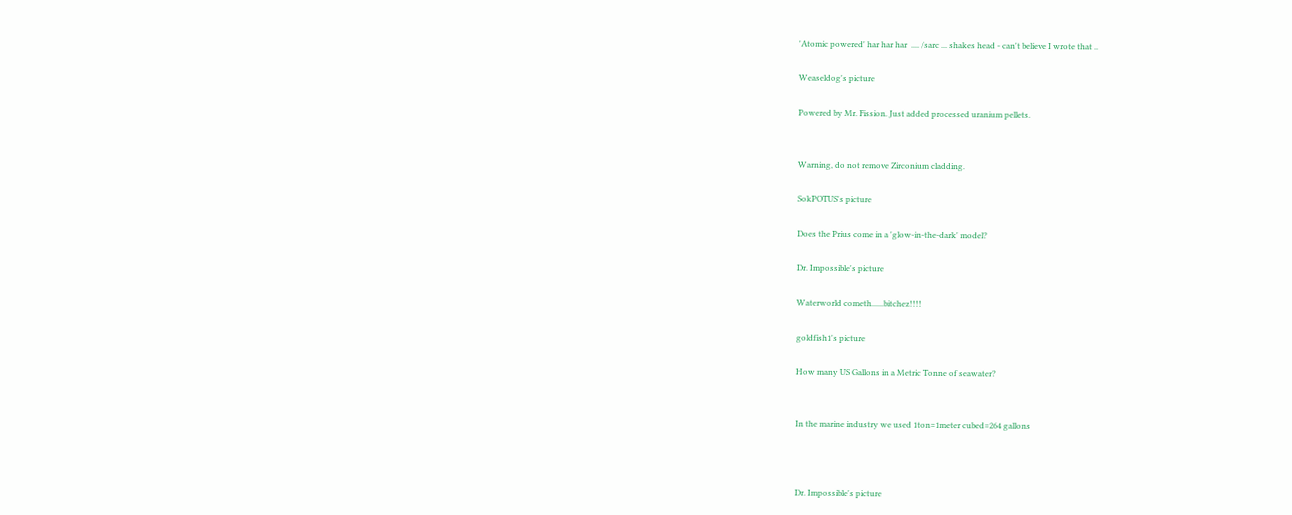'Atomic powered' har har har  .... /sarc ... shakes head - can't believe I wrote that ..

Weaseldog's picture

Powered by Mr. Fission. Just added processed uranium pellets.


Warning, do not remove Zirconium cladding.

SokPOTUS's picture

Does the Prius come in a 'glow-in-the-dark' model?

Dr. Impossible's picture

Waterworld cometh......bitchez!!!!

goldfish1's picture

How many US Gallons in a Metric Tonne of seawater?


In the marine industry we used 1ton=1meter cubed=264 gallons



Dr. Impossible's picture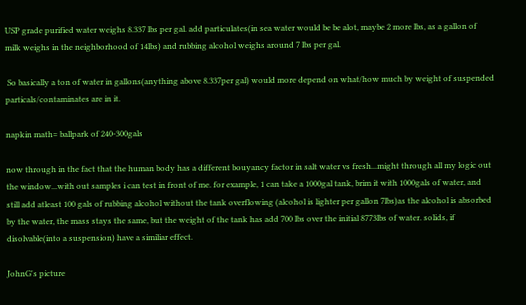USP grade purified water weighs 8.337 lbs per gal. add particulates(in sea water would be be alot, maybe 2 more lbs, as a gallon of milk weighs in the neighborhood of 14lbs) and rubbing alcohol weighs around 7 lbs per gal.

 So basically a ton of water in gallons(anything above 8.337per gal) would more depend on what/how much by weight of suspended particals/contaminates are in it.

napkin math= ballpark of 240-300gals

now through in the fact that the human body has a different bouyancy factor in salt water vs fresh...might through all my logic out the window...with out samples i can test in front of me. for example, 1 can take a 1000gal tank, brim it with 1000gals of water, and still add atleast 100 gals of rubbing alcohol without the tank overflowing (alcohol is lighter per gallon 7lbs)as the alcohol is absorbed by the water, the mass stays the same, but the weight of the tank has add 700 lbs over the initial 8773lbs of water. solids, if disolvable(into a suspension) have a similiar effect.

JohnG's picture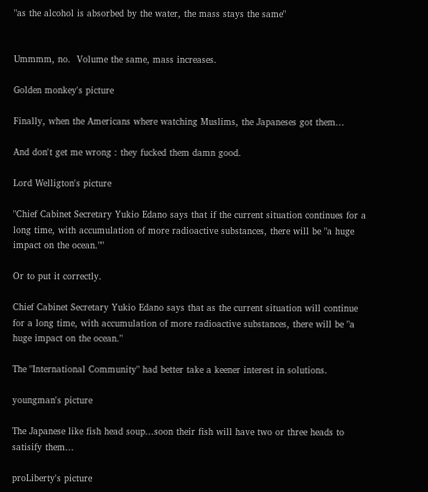"as the alcohol is absorbed by the water, the mass stays the same"


Ummmm, no.  Volume the same, mass increases.

Golden monkey's picture

Finally, when the Americans where watching Muslims, the Japaneses got them...

And don't get me wrong : they fucked them damn good.

Lord Welligton's picture

"Chief Cabinet Secretary Yukio Edano says that if the current situation continues for a long time, with accumulation of more radioactive substances, there will be "a huge impact on the ocean.""

Or to put it correctly.

Chief Cabinet Secretary Yukio Edano says that as the current situation will continue for a long time, with accumulation of more radioactive substances, there will be "a huge impact on the ocean."

The "International Community" had better take a keener interest in solutions.

youngman's picture

The Japanese like fish head soup...soon their fish will have two or three heads to satisify them...

proLiberty's picture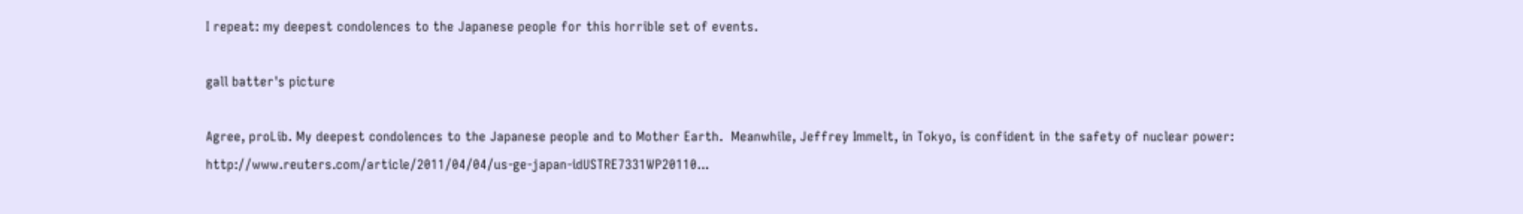I repeat: my deepest condolences to the Japanese people for this horrible set of events.

gall batter's picture

Agree, proLib. My deepest condolences to the Japanese people and to Mother Earth.  Meanwhile, Jeffrey Immelt, in Tokyo, is confident in the safety of nuclear power: http://www.reuters.com/article/2011/04/04/us-ge-japan-idUSTRE7331WP20110...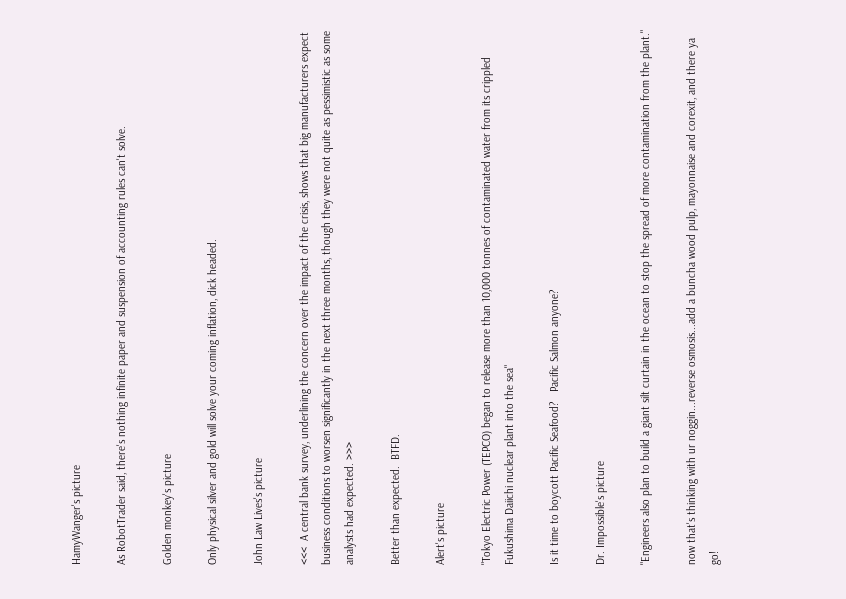HamyWanger's picture

As RobotTrader said, there's nothing infinite paper and suspension of accounting rules can't solve.

Golden monkey's picture

Only physical silver and gold will solve your coming inflation, dick headed.

John Law Lives's picture

<<<  A central bank survey, underlining the concern over the impact of the crisis, shows that big manufacturers expect business conditions to worsen significantly in the next three months, though they were not quite as pessimistic as some analysts had expected. >>>

Better than expected.  BTFD.

Alert's picture

"Tokyo Electric Power (TEPCO) began to release more than 10,000 tonnes of contaminated water from its crippled Fukushima Daiichi nuclear plant into the sea"

Is it time to boycott Pacific Seafood?   Pacific Salmon anyone?

Dr. Impossible's picture

"Engineers also plan to build a giant silt curtain in the ocean to stop the spread of more contamination from the plant."

now that's thinking with ur noggin...reverse osmosis...add a buncha wood pulp, mayonnaise and corexit, and there ya go!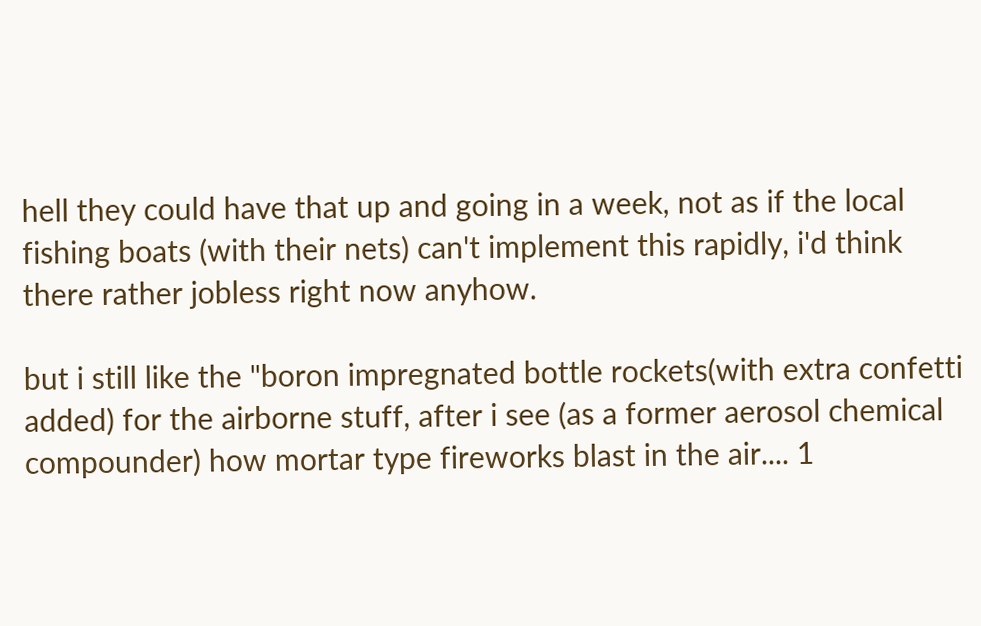hell they could have that up and going in a week, not as if the local fishing boats (with their nets) can't implement this rapidly, i'd think there rather jobless right now anyhow.

but i still like the "boron impregnated bottle rockets(with extra confetti added) for the airborne stuff, after i see (as a former aerosol chemical compounder) how mortar type fireworks blast in the air.... 1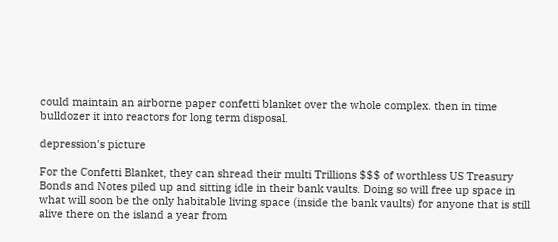could maintain an airborne paper confetti blanket over the whole complex. then in time bulldozer it into reactors for long term disposal.

depression's picture

For the Confetti Blanket, they can shread their multi Trillions $$$ of worthless US Treasury Bonds and Notes piled up and sitting idle in their bank vaults. Doing so will free up space in what will soon be the only habitable living space (inside the bank vaults) for anyone that is still alive there on the island a year from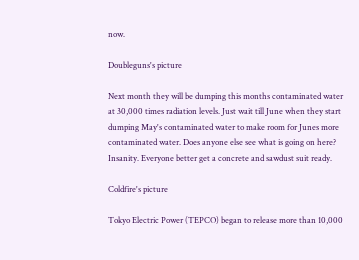now.

Doubleguns's picture

Next month they will be dumping this months contaminated water at 30,000 times radiation levels. Just wait till June when they start dumping May's contaminated water to make room for Junes more contaminated water. Does anyone else see what is going on here? Insanity. Everyone better get a concrete and sawdust suit ready.

Coldfire's picture

Tokyo Electric Power (TEPCO) began to release more than 10,000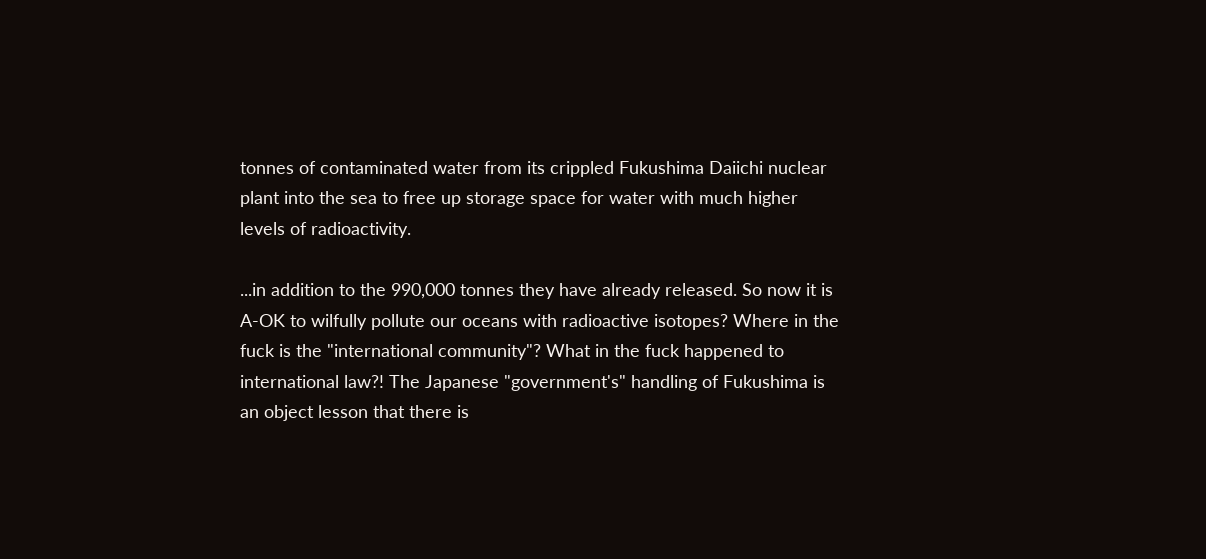tonnes of contaminated water from its crippled Fukushima Daiichi nuclear plant into the sea to free up storage space for water with much higher levels of radioactivity.

...in addition to the 990,000 tonnes they have already released. So now it is A-OK to wilfully pollute our oceans with radioactive isotopes? Where in the fuck is the "international community"? What in the fuck happened to international law?! The Japanese "government's" handling of Fukushima is an object lesson that there is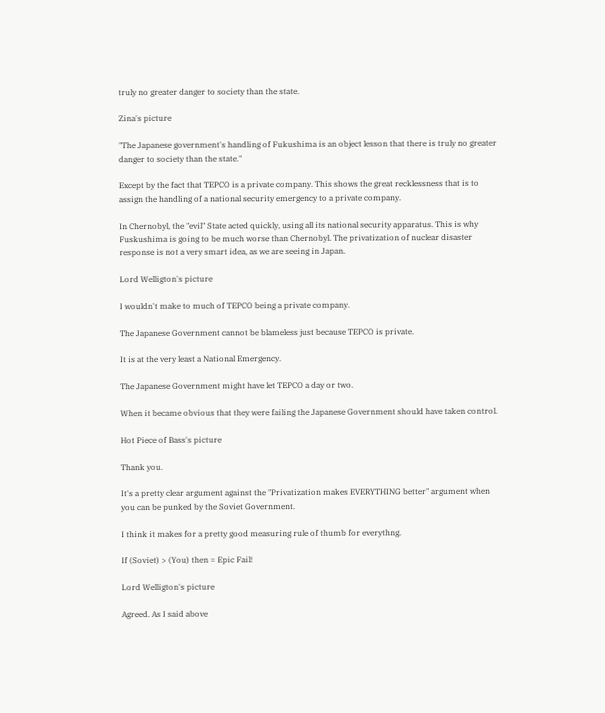truly no greater danger to society than the state.

Zina's picture

"The Japanese government's handling of Fukushima is an object lesson that there is truly no greater danger to society than the state."

Except by the fact that TEPCO is a private company. This shows the great recklessness that is to assign the handling of a national security emergency to a private company.

In Chernobyl, the "evil" State acted quickly, using all its national security apparatus. This is why Fuskushima is going to be much worse than Chernobyl. The privatization of nuclear disaster response is not a very smart idea, as we are seeing in Japan.

Lord Welligton's picture

I wouldn't make to much of TEPCO being a private company.

The Japanese Government cannot be blameless just because TEPCO is private.

It is at the very least a National Emergency.

The Japanese Government might have let TEPCO a day or two.

When it became obvious that they were failing the Japanese Government should have taken control.

Hot Piece of Bass's picture

Thank you.

It's a pretty clear argument against the "Privatization makes EVERYTHING better" argument when you can be punked by the Soviet Government.

I think it makes for a pretty good measuring rule of thumb for everythng.

If (Soviet) > (You) then = Epic Fail!

Lord Welligton's picture

Agreed. As I said above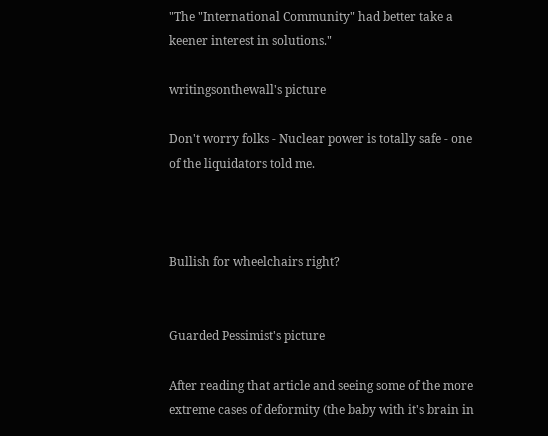"The "International Community" had better take a keener interest in solutions."

writingsonthewall's picture

Don't worry folks - Nuclear power is totally safe - one of the liquidators told me.



Bullish for wheelchairs right?


Guarded Pessimist's picture

After reading that article and seeing some of the more extreme cases of deformity (the baby with it's brain in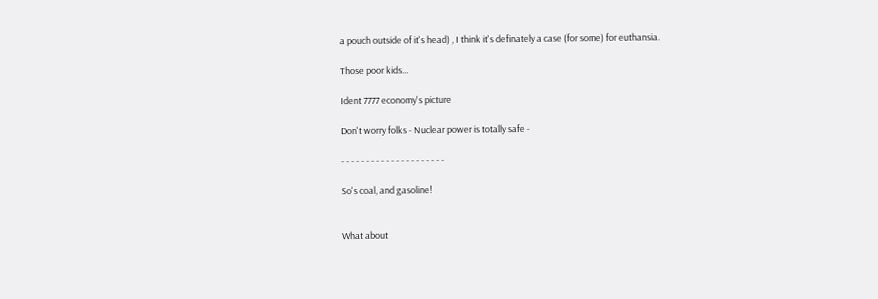a pouch outside of it's head) , I think it's definately a case (for some) for euthansia.

Those poor kids...

Ident 7777 economy's picture

Don't worry folks - Nuclear power is totally safe -

- - - - - - - - - - - - - - - - - - - - -

So's coal, and gasoline!


What about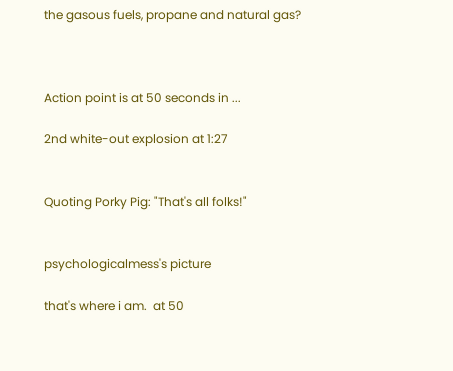the gasous fuels, propane and natural gas?



Action point is at 50 seconds in ...

2nd white-out explosion at 1:27


Quoting Porky Pig: "That's all folks!"


psychologicalmess's picture

that's where i am.  at 50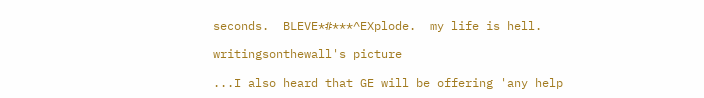seconds.  BLEVE*#***^EXplode.  my life is hell.

writingsonthewall's picture

...I also heard that GE will be offering 'any help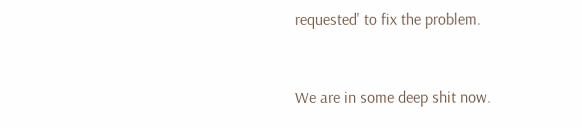requested' to fix the problem.


We are in some deep shit now.